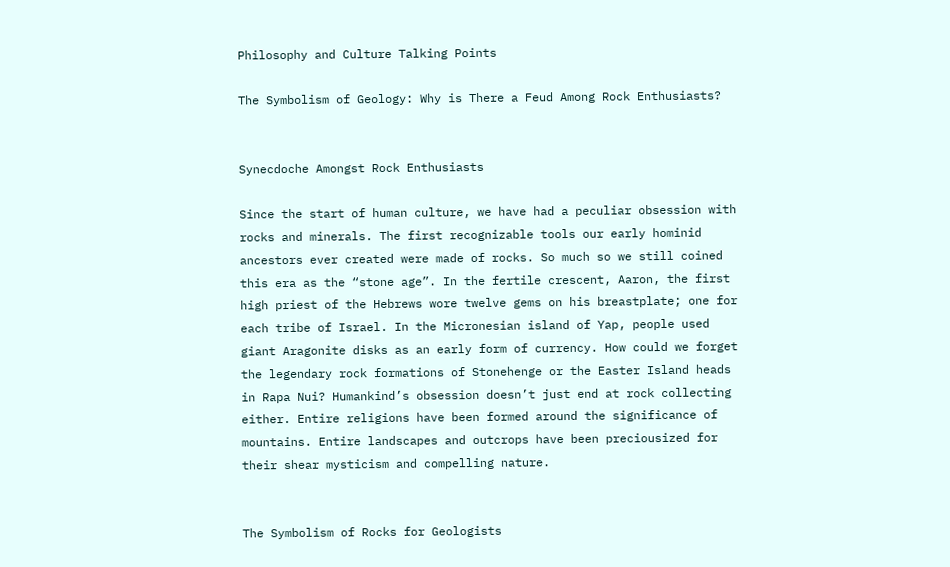Philosophy and Culture Talking Points

The Symbolism of Geology: Why is There a Feud Among Rock Enthusiasts?


Synecdoche Amongst Rock Enthusiasts

Since the start of human culture, we have had a peculiar obsession with rocks and minerals. The first recognizable tools our early hominid ancestors ever created were made of rocks. So much so we still coined this era as the “stone age”. In the fertile crescent, Aaron, the first high priest of the Hebrews wore twelve gems on his breastplate; one for each tribe of Israel. In the Micronesian island of Yap, people used giant Aragonite disks as an early form of currency. How could we forget the legendary rock formations of Stonehenge or the Easter Island heads in Rapa Nui? Humankind’s obsession doesn’t just end at rock collecting either. Entire religions have been formed around the significance of mountains. Entire landscapes and outcrops have been preciousized for their shear mysticism and compelling nature.


The Symbolism of Rocks for Geologists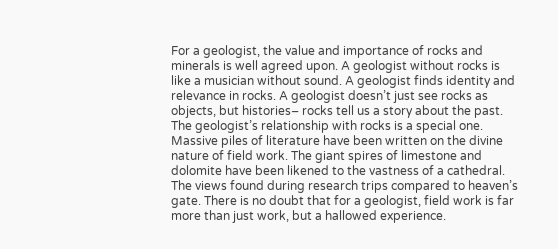For a geologist, the value and importance of rocks and minerals is well agreed upon. A geologist without rocks is like a musician without sound. A geologist finds identity and relevance in rocks. A geologist doesn’t just see rocks as objects, but histories– rocks tell us a story about the past. The geologist’s relationship with rocks is a special one. Massive piles of literature have been written on the divine nature of field work. The giant spires of limestone and dolomite have been likened to the vastness of a cathedral. The views found during research trips compared to heaven’s gate. There is no doubt that for a geologist, field work is far more than just work, but a hallowed experience.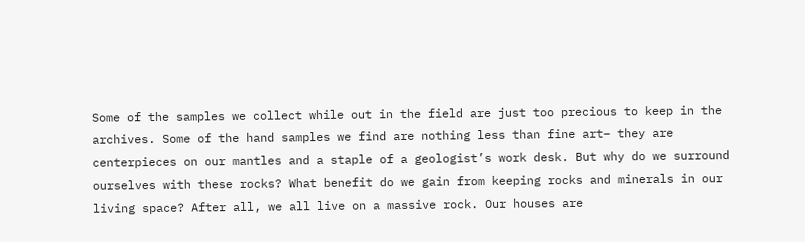Some of the samples we collect while out in the field are just too precious to keep in the archives. Some of the hand samples we find are nothing less than fine art– they are centerpieces on our mantles and a staple of a geologist’s work desk. But why do we surround ourselves with these rocks? What benefit do we gain from keeping rocks and minerals in our living space? After all, we all live on a massive rock. Our houses are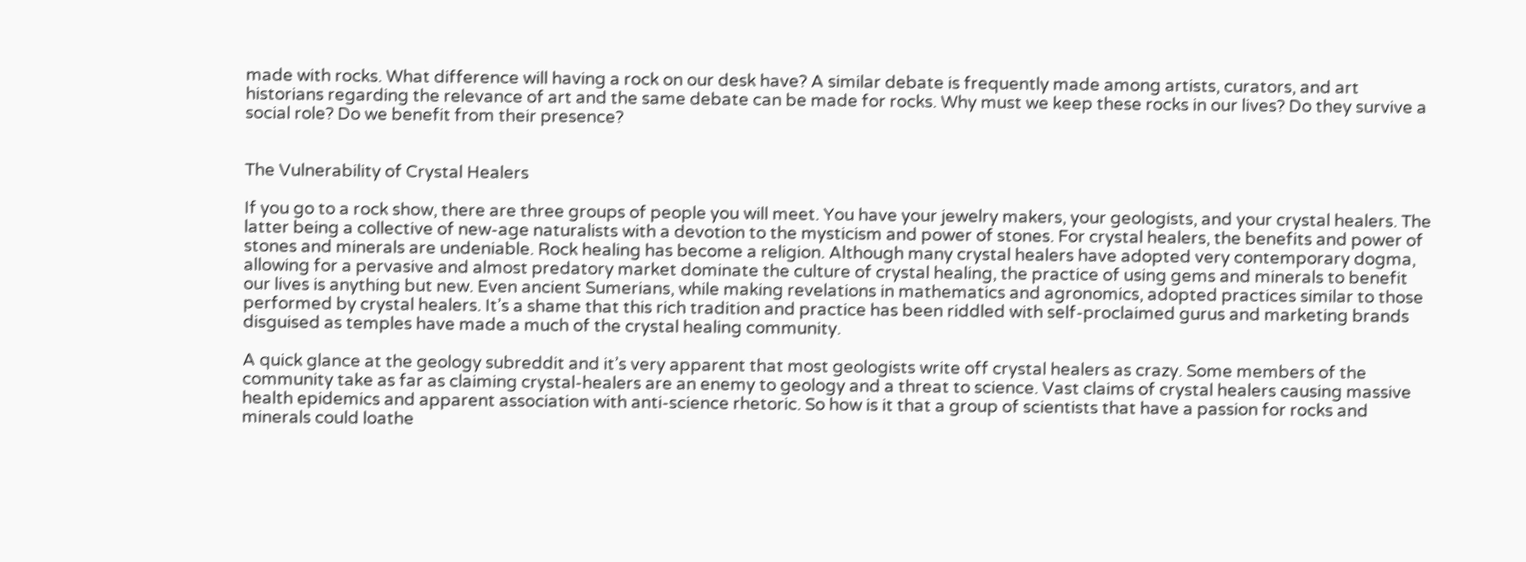made with rocks. What difference will having a rock on our desk have? A similar debate is frequently made among artists, curators, and art historians regarding the relevance of art and the same debate can be made for rocks. Why must we keep these rocks in our lives? Do they survive a social role? Do we benefit from their presence?


The Vulnerability of Crystal Healers

If you go to a rock show, there are three groups of people you will meet. You have your jewelry makers, your geologists, and your crystal healers. The latter being a collective of new-age naturalists with a devotion to the mysticism and power of stones. For crystal healers, the benefits and power of stones and minerals are undeniable. Rock healing has become a religion. Although many crystal healers have adopted very contemporary dogma, allowing for a pervasive and almost predatory market dominate the culture of crystal healing, the practice of using gems and minerals to benefit our lives is anything but new. Even ancient Sumerians, while making revelations in mathematics and agronomics, adopted practices similar to those performed by crystal healers. It’s a shame that this rich tradition and practice has been riddled with self-proclaimed gurus and marketing brands disguised as temples have made a much of the crystal healing community.

A quick glance at the geology subreddit and it’s very apparent that most geologists write off crystal healers as crazy. Some members of the community take as far as claiming crystal-healers are an enemy to geology and a threat to science. Vast claims of crystal healers causing massive health epidemics and apparent association with anti-science rhetoric. So how is it that a group of scientists that have a passion for rocks and minerals could loathe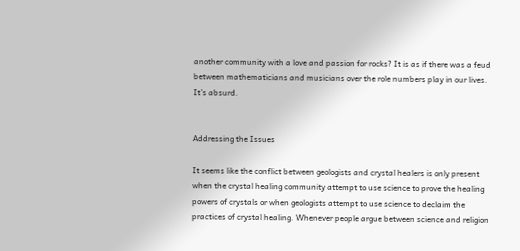another community with a love and passion for rocks? It is as if there was a feud between mathematicians and musicians over the role numbers play in our lives. It’s absurd.


Addressing the Issues

It seems like the conflict between geologists and crystal healers is only present when the crystal healing community attempt to use science to prove the healing powers of crystals or when geologists attempt to use science to declaim the practices of crystal healing. Whenever people argue between science and religion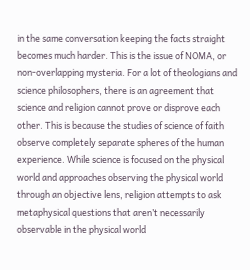in the same conversation keeping the facts straight becomes much harder. This is the issue of NOMA, or non-overlapping mysteria. For a lot of theologians and science philosophers, there is an agreement that science and religion cannot prove or disprove each other. This is because the studies of science of faith observe completely separate spheres of the human experience. While science is focused on the physical world and approaches observing the physical world through an objective lens, religion attempts to ask metaphysical questions that aren’t necessarily observable in the physical world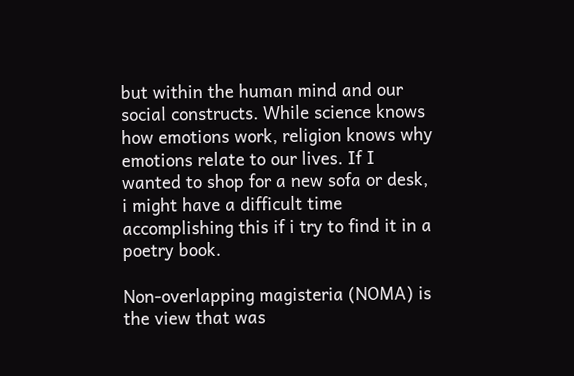but within the human mind and our social constructs. While science knows how emotions work, religion knows why emotions relate to our lives. If I wanted to shop for a new sofa or desk, i might have a difficult time accomplishing this if i try to find it in a poetry book.

Non-overlapping magisteria (NOMA) is the view that was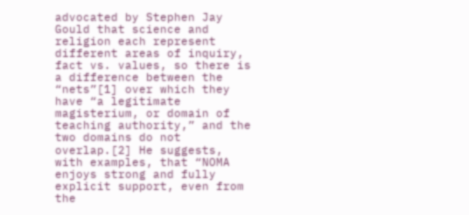advocated by Stephen Jay Gould that science and religion each represent different areas of inquiry, fact vs. values, so there is a difference between the “nets”[1] over which they have “a legitimate magisterium, or domain of teaching authority,” and the two domains do not overlap.[2] He suggests, with examples, that “NOMA enjoys strong and fully explicit support, even from the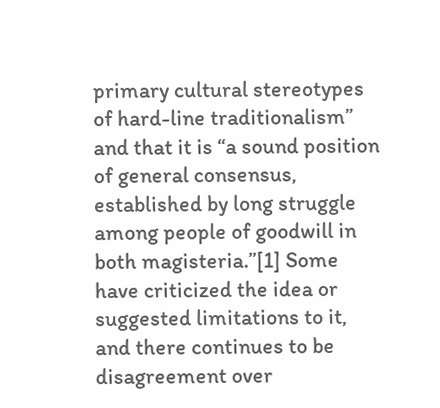primary cultural stereotypes of hard-line traditionalism” and that it is “a sound position of general consensus, established by long struggle among people of goodwill in both magisteria.”[1] Some have criticized the idea or suggested limitations to it, and there continues to be disagreement over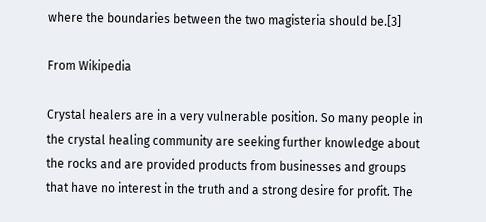where the boundaries between the two magisteria should be.[3]

From Wikipedia

Crystal healers are in a very vulnerable position. So many people in the crystal healing community are seeking further knowledge about the rocks and are provided products from businesses and groups that have no interest in the truth and a strong desire for profit. The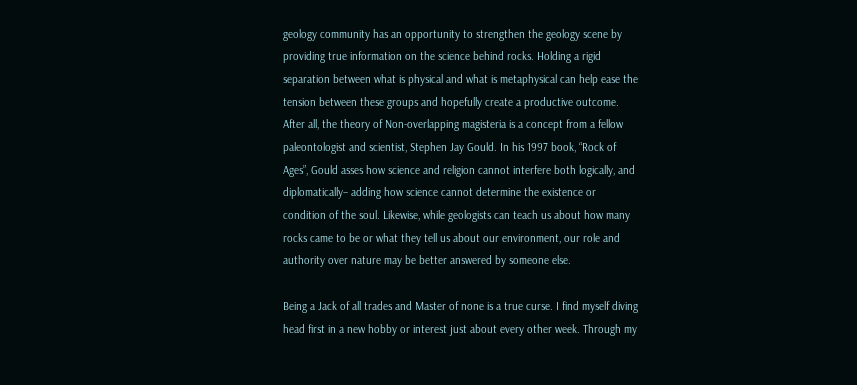geology community has an opportunity to strengthen the geology scene by providing true information on the science behind rocks. Holding a rigid separation between what is physical and what is metaphysical can help ease the tension between these groups and hopefully create a productive outcome. After all, the theory of Non-overlapping magisteria is a concept from a fellow paleontologist and scientist, Stephen Jay Gould. In his 1997 book, “Rock of Ages”, Gould asses how science and religion cannot interfere both logically, and diplomatically– adding how science cannot determine the existence or condition of the soul. Likewise, while geologists can teach us about how many rocks came to be or what they tell us about our environment, our role and authority over nature may be better answered by someone else.

Being a Jack of all trades and Master of none is a true curse. I find myself diving head first in a new hobby or interest just about every other week. Through my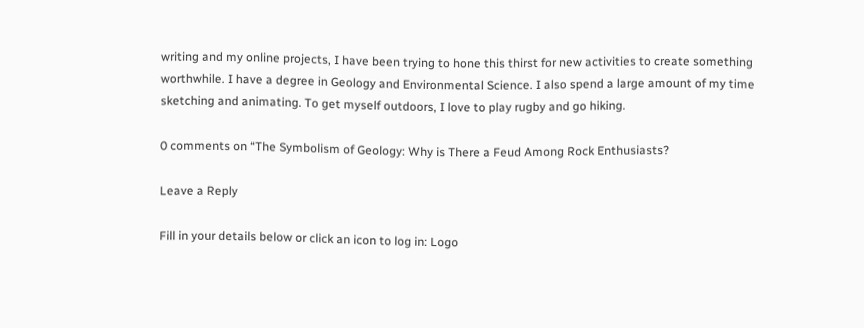writing and my online projects, I have been trying to hone this thirst for new activities to create something worthwhile. I have a degree in Geology and Environmental Science. I also spend a large amount of my time sketching and animating. To get myself outdoors, I love to play rugby and go hiking.

0 comments on “The Symbolism of Geology: Why is There a Feud Among Rock Enthusiasts?

Leave a Reply

Fill in your details below or click an icon to log in: Logo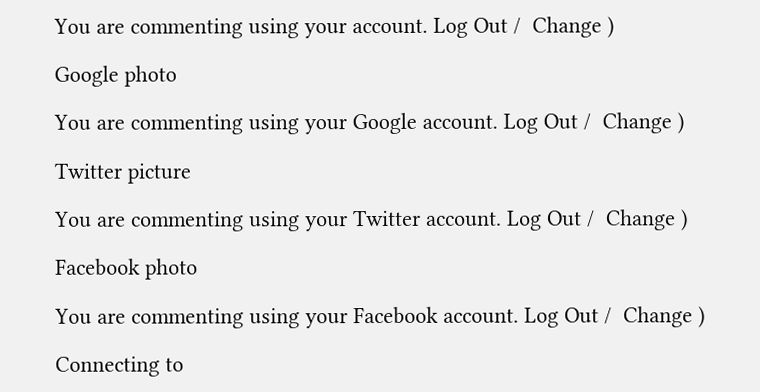You are commenting using your account. Log Out /  Change )

Google photo

You are commenting using your Google account. Log Out /  Change )

Twitter picture

You are commenting using your Twitter account. Log Out /  Change )

Facebook photo

You are commenting using your Facebook account. Log Out /  Change )

Connecting to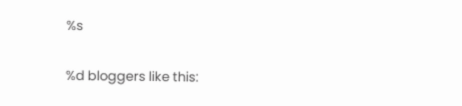%s

%d bloggers like this: